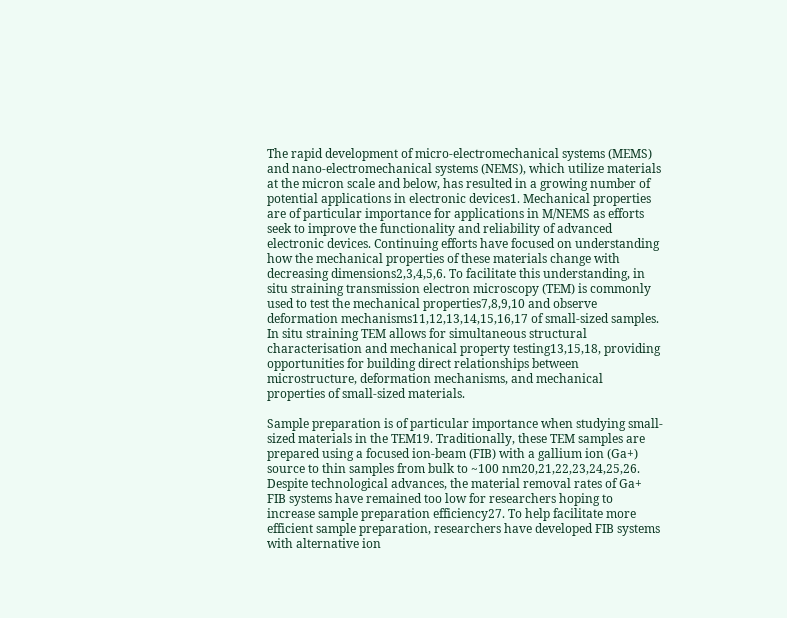The rapid development of micro-electromechanical systems (MEMS) and nano-electromechanical systems (NEMS), which utilize materials at the micron scale and below, has resulted in a growing number of potential applications in electronic devices1. Mechanical properties are of particular importance for applications in M/NEMS as efforts seek to improve the functionality and reliability of advanced electronic devices. Continuing efforts have focused on understanding how the mechanical properties of these materials change with decreasing dimensions2,3,4,5,6. To facilitate this understanding, in situ straining transmission electron microscopy (TEM) is commonly used to test the mechanical properties7,8,9,10 and observe deformation mechanisms11,12,13,14,15,16,17 of small-sized samples. In situ straining TEM allows for simultaneous structural characterisation and mechanical property testing13,15,18, providing opportunities for building direct relationships between microstructure, deformation mechanisms, and mechanical properties of small-sized materials.

Sample preparation is of particular importance when studying small-sized materials in the TEM19. Traditionally, these TEM samples are prepared using a focused ion-beam (FIB) with a gallium ion (Ga+) source to thin samples from bulk to ~100 nm20,21,22,23,24,25,26. Despite technological advances, the material removal rates of Ga+ FIB systems have remained too low for researchers hoping to increase sample preparation efficiency27. To help facilitate more efficient sample preparation, researchers have developed FIB systems with alternative ion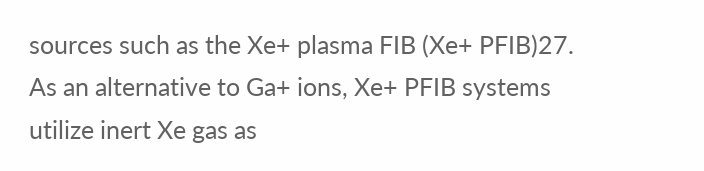sources such as the Xe+ plasma FIB (Xe+ PFIB)27. As an alternative to Ga+ ions, Xe+ PFIB systems utilize inert Xe gas as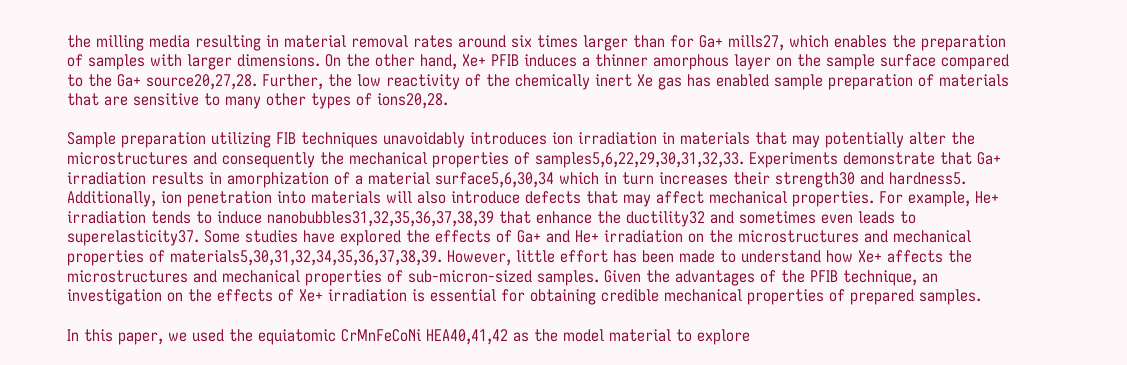the milling media resulting in material removal rates around six times larger than for Ga+ mills27, which enables the preparation of samples with larger dimensions. On the other hand, Xe+ PFIB induces a thinner amorphous layer on the sample surface compared to the Ga+ source20,27,28. Further, the low reactivity of the chemically inert Xe gas has enabled sample preparation of materials that are sensitive to many other types of ions20,28.

Sample preparation utilizing FIB techniques unavoidably introduces ion irradiation in materials that may potentially alter the microstructures and consequently the mechanical properties of samples5,6,22,29,30,31,32,33. Experiments demonstrate that Ga+ irradiation results in amorphization of a material surface5,6,30,34 which in turn increases their strength30 and hardness5. Additionally, ion penetration into materials will also introduce defects that may affect mechanical properties. For example, He+ irradiation tends to induce nanobubbles31,32,35,36,37,38,39 that enhance the ductility32 and sometimes even leads to superelasticity37. Some studies have explored the effects of Ga+ and He+ irradiation on the microstructures and mechanical properties of materials5,30,31,32,34,35,36,37,38,39. However, little effort has been made to understand how Xe+ affects the microstructures and mechanical properties of sub-micron-sized samples. Given the advantages of the PFIB technique, an investigation on the effects of Xe+ irradiation is essential for obtaining credible mechanical properties of prepared samples.

In this paper, we used the equiatomic CrMnFeCoNi HEA40,41,42 as the model material to explore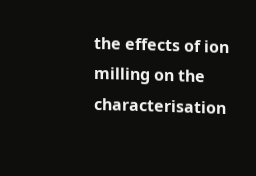the effects of ion milling on the characterisation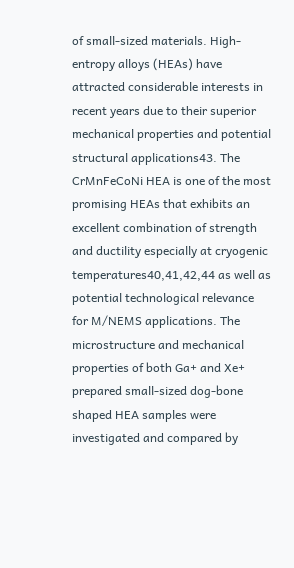of small-sized materials. High-entropy alloys (HEAs) have attracted considerable interests in recent years due to their superior mechanical properties and potential structural applications43. The CrMnFeCoNi HEA is one of the most promising HEAs that exhibits an excellent combination of strength and ductility especially at cryogenic temperatures40,41,42,44 as well as potential technological relevance for M/NEMS applications. The microstructure and mechanical properties of both Ga+ and Xe+ prepared small-sized dog-bone shaped HEA samples were investigated and compared by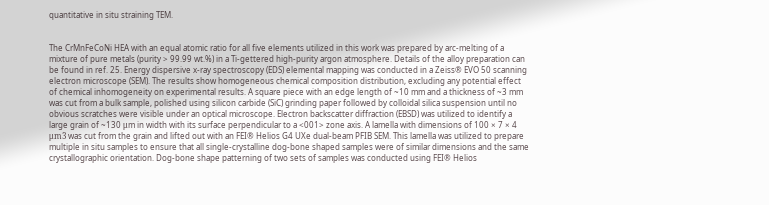quantitative in situ straining TEM.


The CrMnFeCoNi HEA with an equal atomic ratio for all five elements utilized in this work was prepared by arc-melting of a mixture of pure metals (purity > 99.99 wt.%) in a Ti-gettered high-purity argon atmosphere. Details of the alloy preparation can be found in ref. 25. Energy dispersive x-ray spectroscopy (EDS) elemental mapping was conducted in a Zeiss® EVO 50 scanning electron microscope (SEM). The results show homogeneous chemical composition distribution, excluding any potential effect of chemical inhomogeneity on experimental results. A square piece with an edge length of ~10 mm and a thickness of ~3 mm was cut from a bulk sample, polished using silicon carbide (SiC) grinding paper followed by colloidal silica suspension until no obvious scratches were visible under an optical microscope. Electron backscatter diffraction (EBSD) was utilized to identify a large grain of ~130 μm in width with its surface perpendicular to a <001> zone axis. A lamella with dimensions of 100 × 7 × 4 μm3 was cut from the grain and lifted out with an FEI® Helios G4 UXe dual-beam PFIB SEM. This lamella was utilized to prepare multiple in situ samples to ensure that all single-crystalline dog-bone shaped samples were of similar dimensions and the same crystallographic orientation. Dog-bone shape patterning of two sets of samples was conducted using FEI® Helios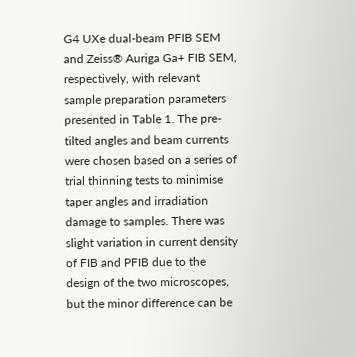G4 UXe dual-beam PFIB SEM and Zeiss® Auriga Ga+ FIB SEM, respectively, with relevant sample preparation parameters presented in Table 1. The pre-tilted angles and beam currents were chosen based on a series of trial thinning tests to minimise taper angles and irradiation damage to samples. There was slight variation in current density of FIB and PFIB due to the design of the two microscopes, but the minor difference can be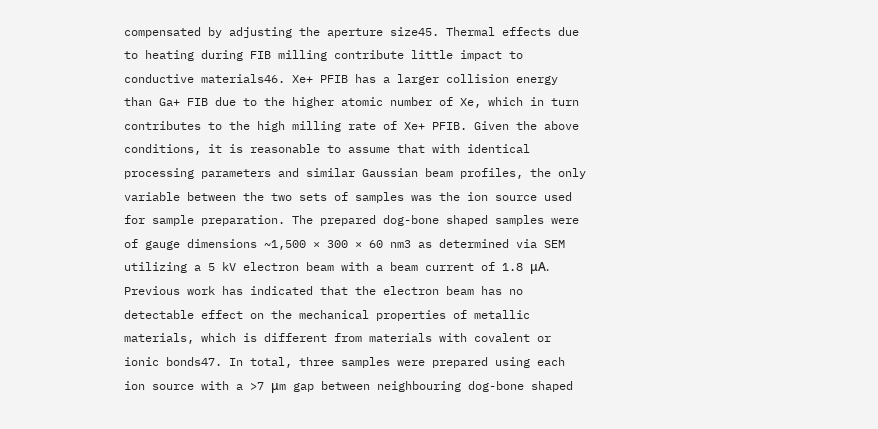compensated by adjusting the aperture size45. Thermal effects due to heating during FIB milling contribute little impact to conductive materials46. Xe+ PFIB has a larger collision energy than Ga+ FIB due to the higher atomic number of Xe, which in turn contributes to the high milling rate of Xe+ PFIB. Given the above conditions, it is reasonable to assume that with identical processing parameters and similar Gaussian beam profiles, the only variable between the two sets of samples was the ion source used for sample preparation. The prepared dog-bone shaped samples were of gauge dimensions ~1,500 × 300 × 60 nm3 as determined via SEM utilizing a 5 kV electron beam with a beam current of 1.8 μA. Previous work has indicated that the electron beam has no detectable effect on the mechanical properties of metallic materials, which is different from materials with covalent or ionic bonds47. In total, three samples were prepared using each ion source with a >7 μm gap between neighbouring dog-bone shaped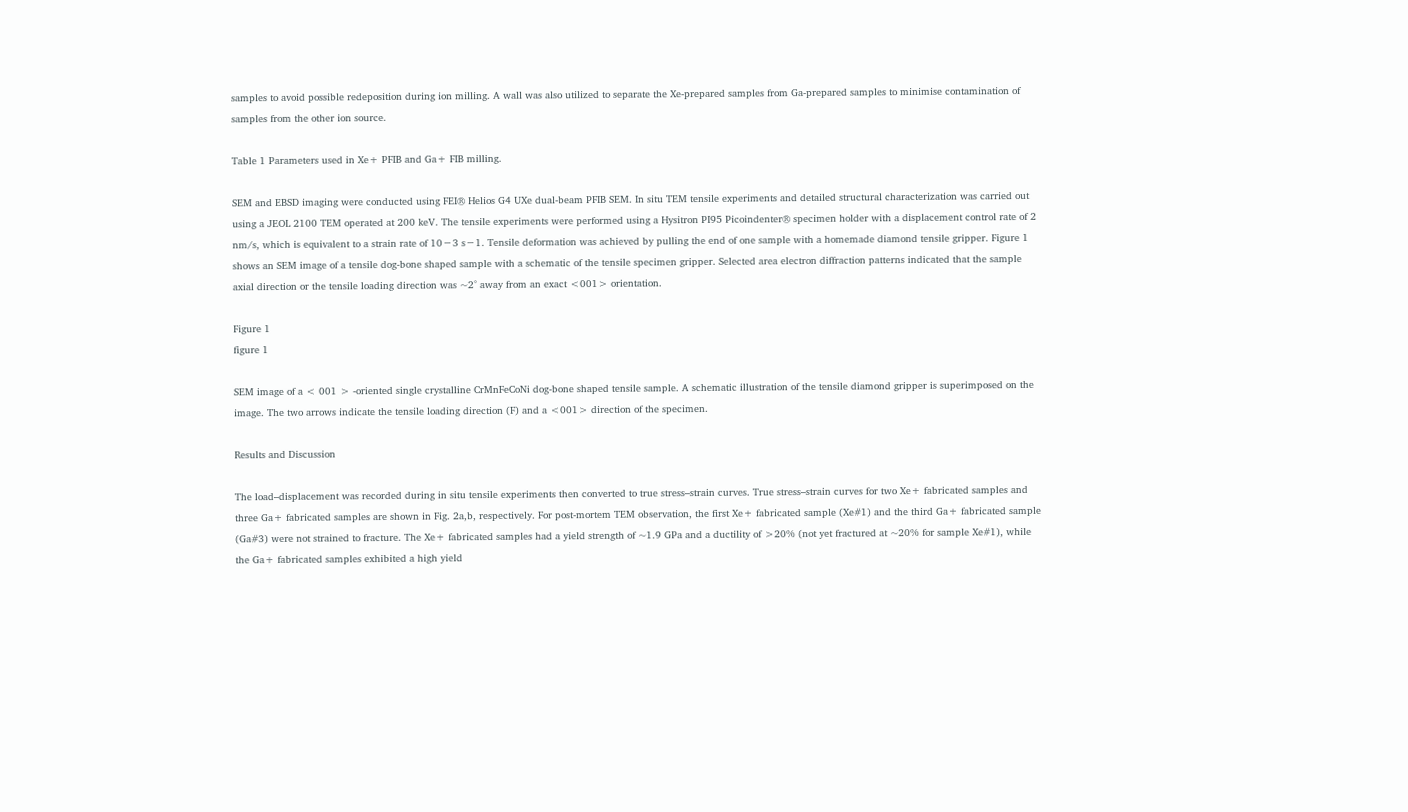samples to avoid possible redeposition during ion milling. A wall was also utilized to separate the Xe-prepared samples from Ga-prepared samples to minimise contamination of samples from the other ion source.

Table 1 Parameters used in Xe+ PFIB and Ga+ FIB milling.

SEM and EBSD imaging were conducted using FEI® Helios G4 UXe dual-beam PFIB SEM. In situ TEM tensile experiments and detailed structural characterization was carried out using a JEOL 2100 TEM operated at 200 keV. The tensile experiments were performed using a Hysitron PI95 Picoindenter® specimen holder with a displacement control rate of 2 nm/s, which is equivalent to a strain rate of 10−3 s−1. Tensile deformation was achieved by pulling the end of one sample with a homemade diamond tensile gripper. Figure 1 shows an SEM image of a tensile dog-bone shaped sample with a schematic of the tensile specimen gripper. Selected area electron diffraction patterns indicated that the sample axial direction or the tensile loading direction was ~2° away from an exact <001> orientation.

Figure 1
figure 1

SEM image of a < 001 > -oriented single crystalline CrMnFeCoNi dog-bone shaped tensile sample. A schematic illustration of the tensile diamond gripper is superimposed on the image. The two arrows indicate the tensile loading direction (F) and a <001> direction of the specimen.

Results and Discussion

The load–displacement was recorded during in situ tensile experiments then converted to true stress–strain curves. True stress–strain curves for two Xe+ fabricated samples and three Ga+ fabricated samples are shown in Fig. 2a,b, respectively. For post-mortem TEM observation, the first Xe+ fabricated sample (Xe#1) and the third Ga+ fabricated sample (Ga#3) were not strained to fracture. The Xe+ fabricated samples had a yield strength of ~1.9 GPa and a ductility of >20% (not yet fractured at ~20% for sample Xe#1), while the Ga+ fabricated samples exhibited a high yield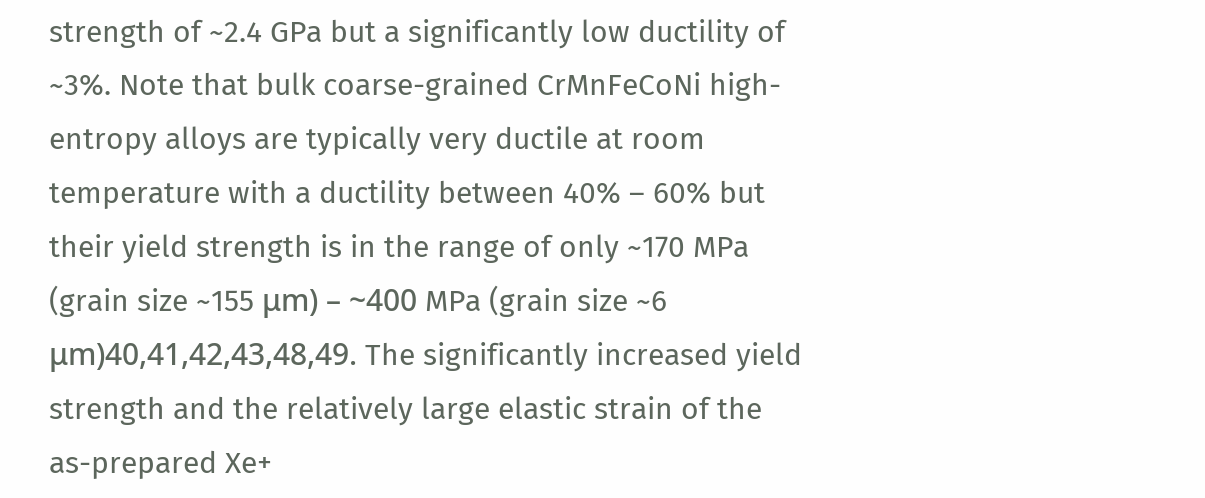strength of ~2.4 GPa but a significantly low ductility of ~3%. Note that bulk coarse-grained CrMnFeCoNi high-entropy alloys are typically very ductile at room temperature with a ductility between 40% – 60% but their yield strength is in the range of only ~170 MPa (grain size ~155 μm) – ~400 MPa (grain size ~6 μm)40,41,42,43,48,49. The significantly increased yield strength and the relatively large elastic strain of the as-prepared Xe+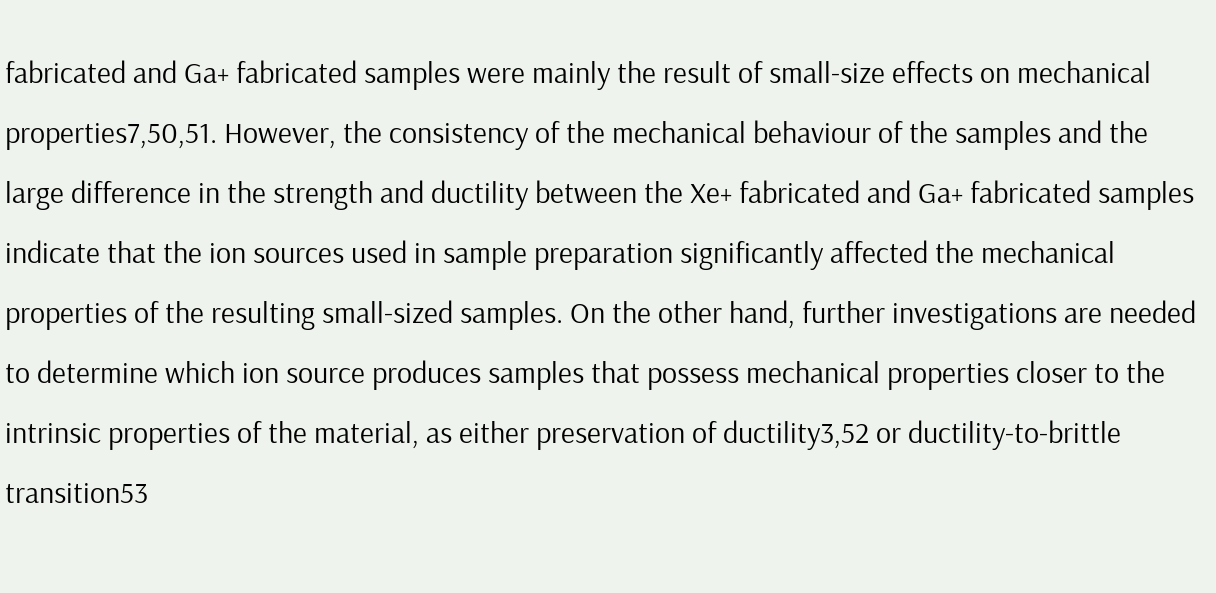fabricated and Ga+ fabricated samples were mainly the result of small-size effects on mechanical properties7,50,51. However, the consistency of the mechanical behaviour of the samples and the large difference in the strength and ductility between the Xe+ fabricated and Ga+ fabricated samples indicate that the ion sources used in sample preparation significantly affected the mechanical properties of the resulting small-sized samples. On the other hand, further investigations are needed to determine which ion source produces samples that possess mechanical properties closer to the intrinsic properties of the material, as either preservation of ductility3,52 or ductility-to-brittle transition53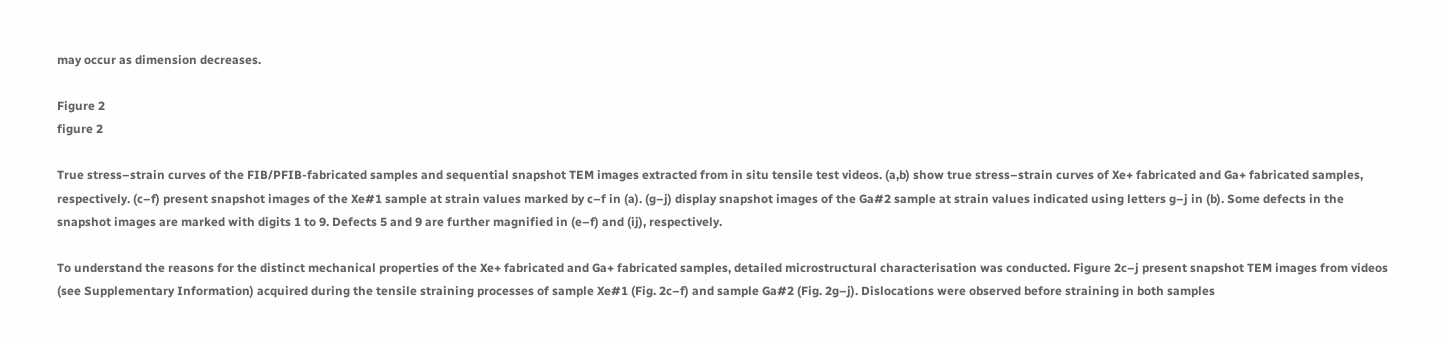may occur as dimension decreases.

Figure 2
figure 2

True stress–strain curves of the FIB/PFIB-fabricated samples and sequential snapshot TEM images extracted from in situ tensile test videos. (a,b) show true stress–strain curves of Xe+ fabricated and Ga+ fabricated samples, respectively. (c–f) present snapshot images of the Xe#1 sample at strain values marked by c–f in (a). (g–j) display snapshot images of the Ga#2 sample at strain values indicated using letters g–j in (b). Some defects in the snapshot images are marked with digits 1 to 9. Defects 5 and 9 are further magnified in (e–f) and (ij), respectively.

To understand the reasons for the distinct mechanical properties of the Xe+ fabricated and Ga+ fabricated samples, detailed microstructural characterisation was conducted. Figure 2c–j present snapshot TEM images from videos (see Supplementary Information) acquired during the tensile straining processes of sample Xe#1 (Fig. 2c–f) and sample Ga#2 (Fig. 2g–j). Dislocations were observed before straining in both samples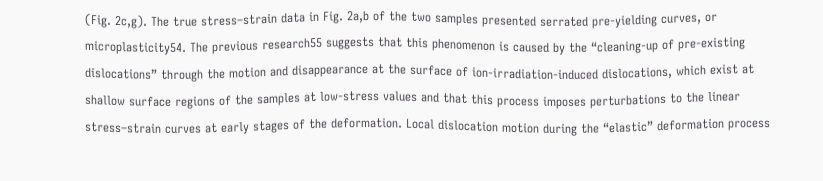(Fig. 2c,g). The true stress–strain data in Fig. 2a,b of the two samples presented serrated pre-yielding curves, or microplasticity54. The previous research55 suggests that this phenomenon is caused by the “cleaning-up of pre-existing dislocations” through the motion and disappearance at the surface of ion-irradiation-induced dislocations, which exist at shallow surface regions of the samples at low-stress values and that this process imposes perturbations to the linear stress–strain curves at early stages of the deformation. Local dislocation motion during the “elastic” deformation process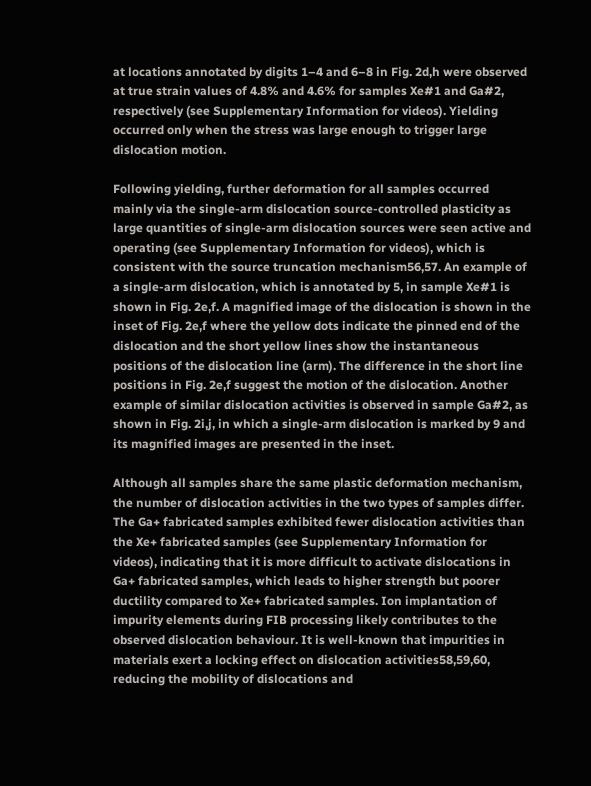at locations annotated by digits 1–4 and 6–8 in Fig. 2d,h were observed at true strain values of 4.8% and 4.6% for samples Xe#1 and Ga#2, respectively (see Supplementary Information for videos). Yielding occurred only when the stress was large enough to trigger large dislocation motion.

Following yielding, further deformation for all samples occurred mainly via the single-arm dislocation source-controlled plasticity as large quantities of single-arm dislocation sources were seen active and operating (see Supplementary Information for videos), which is consistent with the source truncation mechanism56,57. An example of a single-arm dislocation, which is annotated by 5, in sample Xe#1 is shown in Fig. 2e,f. A magnified image of the dislocation is shown in the inset of Fig. 2e,f where the yellow dots indicate the pinned end of the dislocation and the short yellow lines show the instantaneous positions of the dislocation line (arm). The difference in the short line positions in Fig. 2e,f suggest the motion of the dislocation. Another example of similar dislocation activities is observed in sample Ga#2, as shown in Fig. 2i,j, in which a single-arm dislocation is marked by 9 and its magnified images are presented in the inset.

Although all samples share the same plastic deformation mechanism, the number of dislocation activities in the two types of samples differ. The Ga+ fabricated samples exhibited fewer dislocation activities than the Xe+ fabricated samples (see Supplementary Information for videos), indicating that it is more difficult to activate dislocations in Ga+ fabricated samples, which leads to higher strength but poorer ductility compared to Xe+ fabricated samples. Ion implantation of impurity elements during FIB processing likely contributes to the observed dislocation behaviour. It is well-known that impurities in materials exert a locking effect on dislocation activities58,59,60, reducing the mobility of dislocations and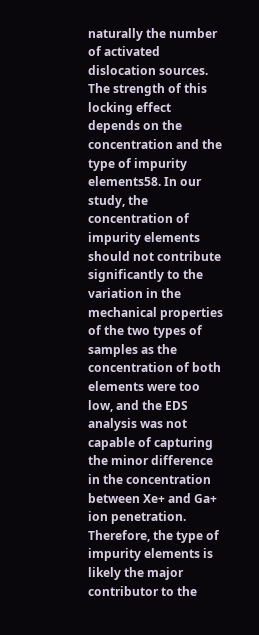naturally the number of activated dislocation sources. The strength of this locking effect depends on the concentration and the type of impurity elements58. In our study, the concentration of impurity elements should not contribute significantly to the variation in the mechanical properties of the two types of samples as the concentration of both elements were too low, and the EDS analysis was not capable of capturing the minor difference in the concentration between Xe+ and Ga+ ion penetration. Therefore, the type of impurity elements is likely the major contributor to the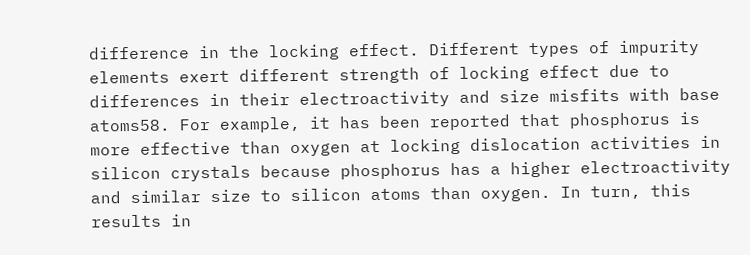difference in the locking effect. Different types of impurity elements exert different strength of locking effect due to differences in their electroactivity and size misfits with base atoms58. For example, it has been reported that phosphorus is more effective than oxygen at locking dislocation activities in silicon crystals because phosphorus has a higher electroactivity and similar size to silicon atoms than oxygen. In turn, this results in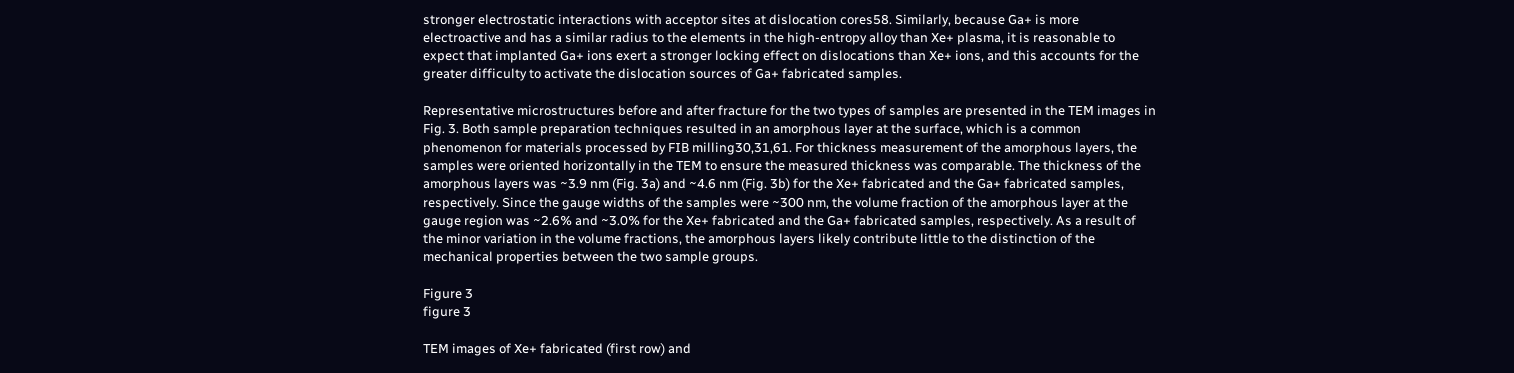stronger electrostatic interactions with acceptor sites at dislocation cores58. Similarly, because Ga+ is more electroactive and has a similar radius to the elements in the high-entropy alloy than Xe+ plasma, it is reasonable to expect that implanted Ga+ ions exert a stronger locking effect on dislocations than Xe+ ions, and this accounts for the greater difficulty to activate the dislocation sources of Ga+ fabricated samples.

Representative microstructures before and after fracture for the two types of samples are presented in the TEM images in Fig. 3. Both sample preparation techniques resulted in an amorphous layer at the surface, which is a common phenomenon for materials processed by FIB milling30,31,61. For thickness measurement of the amorphous layers, the samples were oriented horizontally in the TEM to ensure the measured thickness was comparable. The thickness of the amorphous layers was ~3.9 nm (Fig. 3a) and ~4.6 nm (Fig. 3b) for the Xe+ fabricated and the Ga+ fabricated samples, respectively. Since the gauge widths of the samples were ~300 nm, the volume fraction of the amorphous layer at the gauge region was ~2.6% and ~3.0% for the Xe+ fabricated and the Ga+ fabricated samples, respectively. As a result of the minor variation in the volume fractions, the amorphous layers likely contribute little to the distinction of the mechanical properties between the two sample groups.

Figure 3
figure 3

TEM images of Xe+ fabricated (first row) and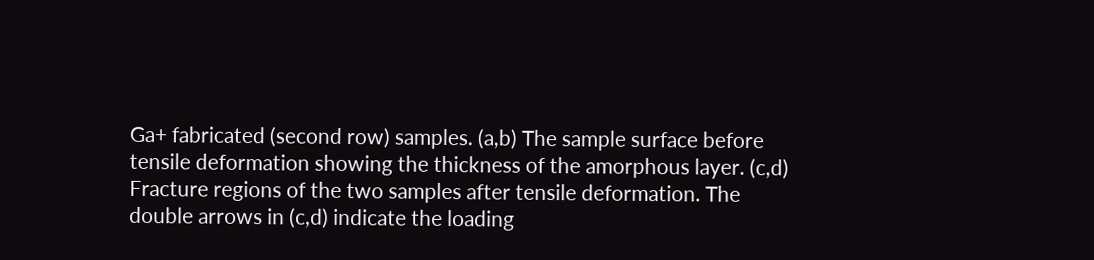Ga+ fabricated (second row) samples. (a,b) The sample surface before tensile deformation showing the thickness of the amorphous layer. (c,d) Fracture regions of the two samples after tensile deformation. The double arrows in (c,d) indicate the loading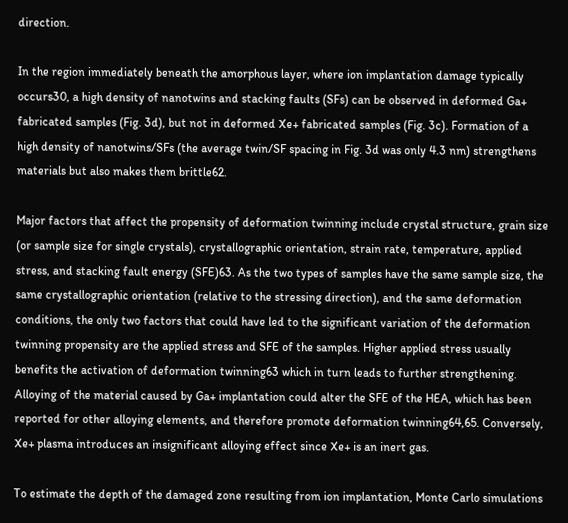direction.

In the region immediately beneath the amorphous layer, where ion implantation damage typically occurs30, a high density of nanotwins and stacking faults (SFs) can be observed in deformed Ga+ fabricated samples (Fig. 3d), but not in deformed Xe+ fabricated samples (Fig. 3c). Formation of a high density of nanotwins/SFs (the average twin/SF spacing in Fig. 3d was only 4.3 nm) strengthens materials but also makes them brittle62.

Major factors that affect the propensity of deformation twinning include crystal structure, grain size (or sample size for single crystals), crystallographic orientation, strain rate, temperature, applied stress, and stacking fault energy (SFE)63. As the two types of samples have the same sample size, the same crystallographic orientation (relative to the stressing direction), and the same deformation conditions, the only two factors that could have led to the significant variation of the deformation twinning propensity are the applied stress and SFE of the samples. Higher applied stress usually benefits the activation of deformation twinning63 which in turn leads to further strengthening. Alloying of the material caused by Ga+ implantation could alter the SFE of the HEA, which has been reported for other alloying elements, and therefore promote deformation twinning64,65. Conversely, Xe+ plasma introduces an insignificant alloying effect since Xe+ is an inert gas.

To estimate the depth of the damaged zone resulting from ion implantation, Monte Carlo simulations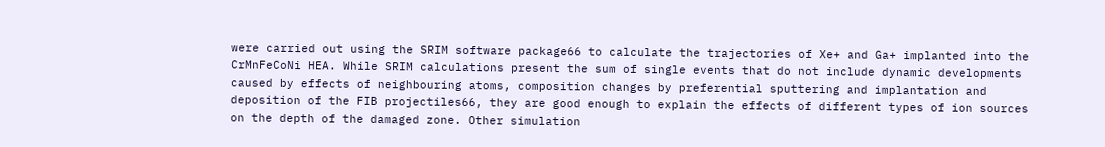were carried out using the SRIM software package66 to calculate the trajectories of Xe+ and Ga+ implanted into the CrMnFeCoNi HEA. While SRIM calculations present the sum of single events that do not include dynamic developments caused by effects of neighbouring atoms, composition changes by preferential sputtering and implantation and deposition of the FIB projectiles66, they are good enough to explain the effects of different types of ion sources on the depth of the damaged zone. Other simulation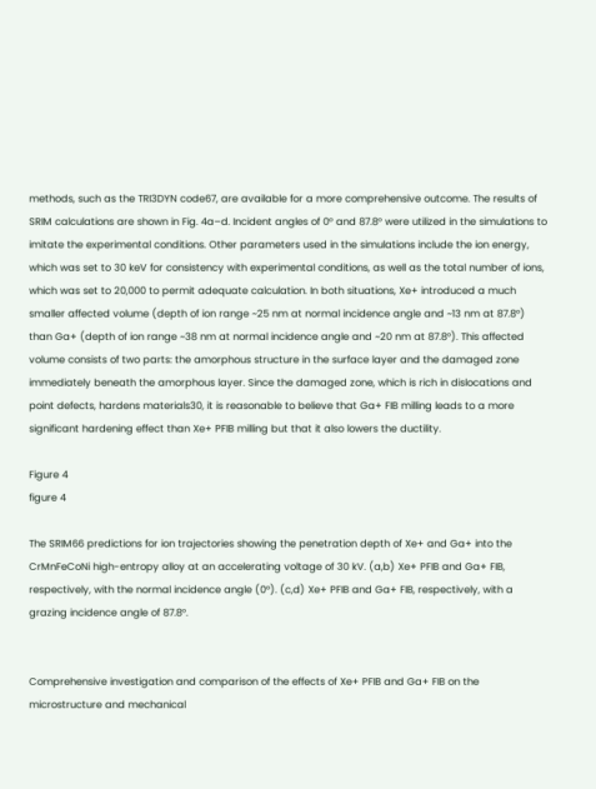methods, such as the TRI3DYN code67, are available for a more comprehensive outcome. The results of SRIM calculations are shown in Fig. 4a–d. Incident angles of 0° and 87.8° were utilized in the simulations to imitate the experimental conditions. Other parameters used in the simulations include the ion energy, which was set to 30 keV for consistency with experimental conditions, as well as the total number of ions, which was set to 20,000 to permit adequate calculation. In both situations, Xe+ introduced a much smaller affected volume (depth of ion range ~25 nm at normal incidence angle and ~13 nm at 87.8°) than Ga+ (depth of ion range ~38 nm at normal incidence angle and ~20 nm at 87.8°). This affected volume consists of two parts: the amorphous structure in the surface layer and the damaged zone immediately beneath the amorphous layer. Since the damaged zone, which is rich in dislocations and point defects, hardens materials30, it is reasonable to believe that Ga+ FIB milling leads to a more significant hardening effect than Xe+ PFIB milling but that it also lowers the ductility.

Figure 4
figure 4

The SRIM66 predictions for ion trajectories showing the penetration depth of Xe+ and Ga+ into the CrMnFeCoNi high-entropy alloy at an accelerating voltage of 30 kV. (a,b) Xe+ PFIB and Ga+ FIB, respectively, with the normal incidence angle (0°). (c,d) Xe+ PFIB and Ga+ FIB, respectively, with a grazing incidence angle of 87.8°.


Comprehensive investigation and comparison of the effects of Xe+ PFIB and Ga+ FIB on the microstructure and mechanical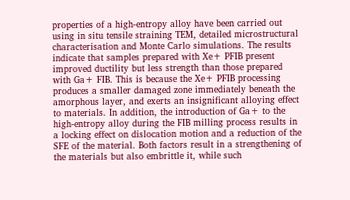properties of a high-entropy alloy have been carried out using in situ tensile straining TEM, detailed microstructural characterisation and Monte Carlo simulations. The results indicate that samples prepared with Xe+ PFIB present improved ductility but less strength than those prepared with Ga+ FIB. This is because the Xe+ PFIB processing produces a smaller damaged zone immediately beneath the amorphous layer, and exerts an insignificant alloying effect to materials. In addition, the introduction of Ga+ to the high-entropy alloy during the FIB milling process results in a locking effect on dislocation motion and a reduction of the SFE of the material. Both factors result in a strengthening of the materials but also embrittle it, while such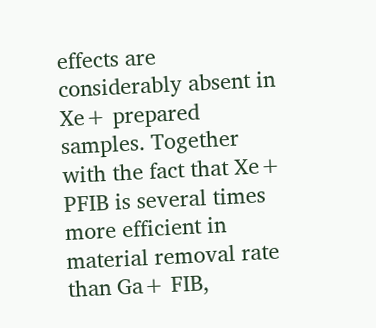effects are considerably absent in Xe+ prepared samples. Together with the fact that Xe+ PFIB is several times more efficient in material removal rate than Ga+ FIB,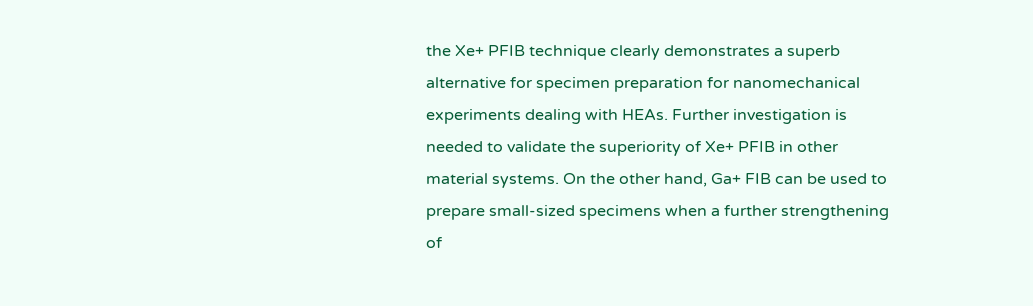the Xe+ PFIB technique clearly demonstrates a superb alternative for specimen preparation for nanomechanical experiments dealing with HEAs. Further investigation is needed to validate the superiority of Xe+ PFIB in other material systems. On the other hand, Ga+ FIB can be used to prepare small-sized specimens when a further strengthening of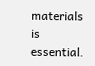materials is essential.